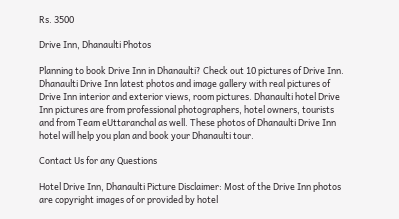Rs. 3500

Drive Inn, Dhanaulti Photos

Planning to book Drive Inn in Dhanaulti? Check out 10 pictures of Drive Inn. Dhanaulti Drive Inn latest photos and image gallery with real pictures of Drive Inn interior and exterior views, room pictures. Dhanaulti hotel Drive Inn pictures are from professional photographers, hotel owners, tourists and from Team eUttaranchal as well. These photos of Dhanaulti Drive Inn hotel will help you plan and book your Dhanaulti tour.

Contact Us for any Questions

Hotel Drive Inn, Dhanaulti Picture Disclaimer: Most of the Drive Inn photos are copyright images of or provided by hotel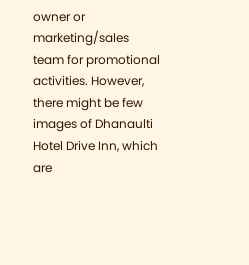owner or marketing/sales team for promotional activities. However, there might be few images of Dhanaulti Hotel Drive Inn, which are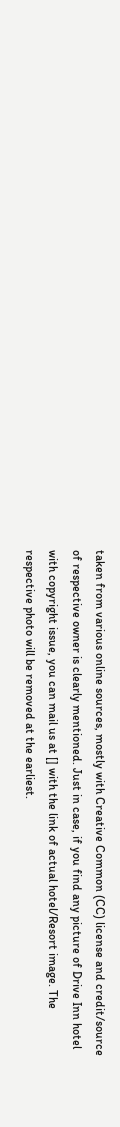taken from various online sources, mostly with Creative Common (CC) license and credit/source of respective owner is clearly mentioned. Just in case, if you find any picture of Drive Inn hotel with copyright issue, you can mail us at [] with the link of actual hotel/Resort image. The respective photo will be removed at the earliest.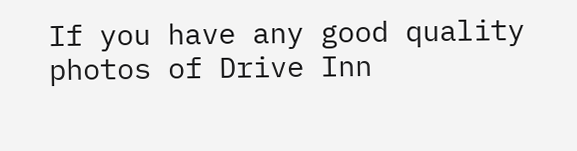If you have any good quality photos of Drive Inn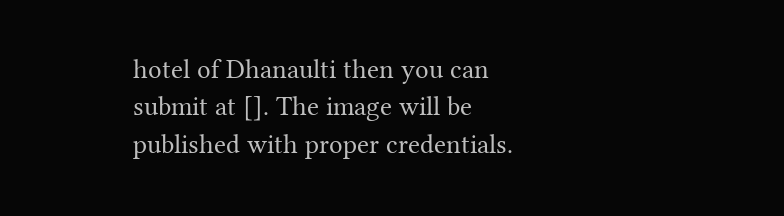hotel of Dhanaulti then you can submit at []. The image will be published with proper credentials.